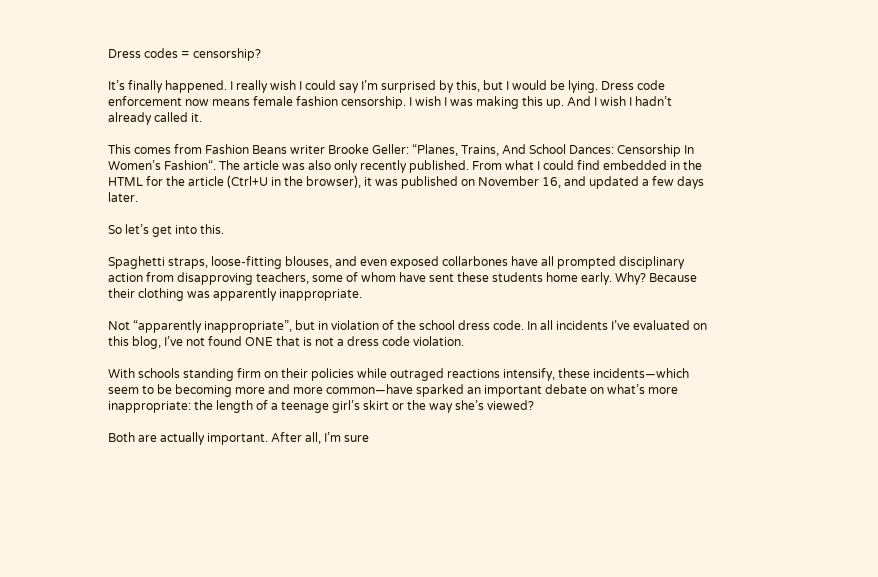Dress codes = censorship?

It’s finally happened. I really wish I could say I’m surprised by this, but I would be lying. Dress code enforcement now means female fashion censorship. I wish I was making this up. And I wish I hadn’t already called it.

This comes from Fashion Beans writer Brooke Geller: “Planes, Trains, And School Dances: Censorship In Women’s Fashion“. The article was also only recently published. From what I could find embedded in the HTML for the article (Ctrl+U in the browser), it was published on November 16, and updated a few days later.

So let’s get into this.

Spaghetti straps, loose-fitting blouses, and even exposed collarbones have all prompted disciplinary action from disapproving teachers, some of whom have sent these students home early. Why? Because their clothing was apparently inappropriate.

Not “apparently inappropriate”, but in violation of the school dress code. In all incidents I’ve evaluated on this blog, I’ve not found ONE that is not a dress code violation.

With schools standing firm on their policies while outraged reactions intensify, these incidents—which seem to be becoming more and more common—have sparked an important debate on what’s more inappropriate: the length of a teenage girl’s skirt or the way she’s viewed?

Both are actually important. After all, I’m sure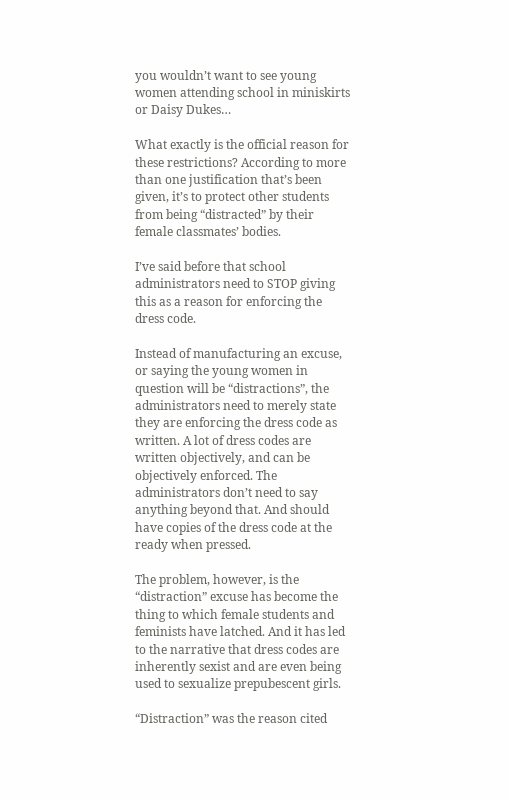you wouldn’t want to see young women attending school in miniskirts or Daisy Dukes…

What exactly is the official reason for these restrictions? According to more than one justification that’s been given, it’s to protect other students from being “distracted” by their female classmates’ bodies.

I’ve said before that school administrators need to STOP giving this as a reason for enforcing the dress code.

Instead of manufacturing an excuse, or saying the young women in question will be “distractions”, the administrators need to merely state they are enforcing the dress code as written. A lot of dress codes are written objectively, and can be objectively enforced. The administrators don’t need to say anything beyond that. And should have copies of the dress code at the ready when pressed.

The problem, however, is the “distraction” excuse has become the thing to which female students and feminists have latched. And it has led to the narrative that dress codes are inherently sexist and are even being used to sexualize prepubescent girls.

“Distraction” was the reason cited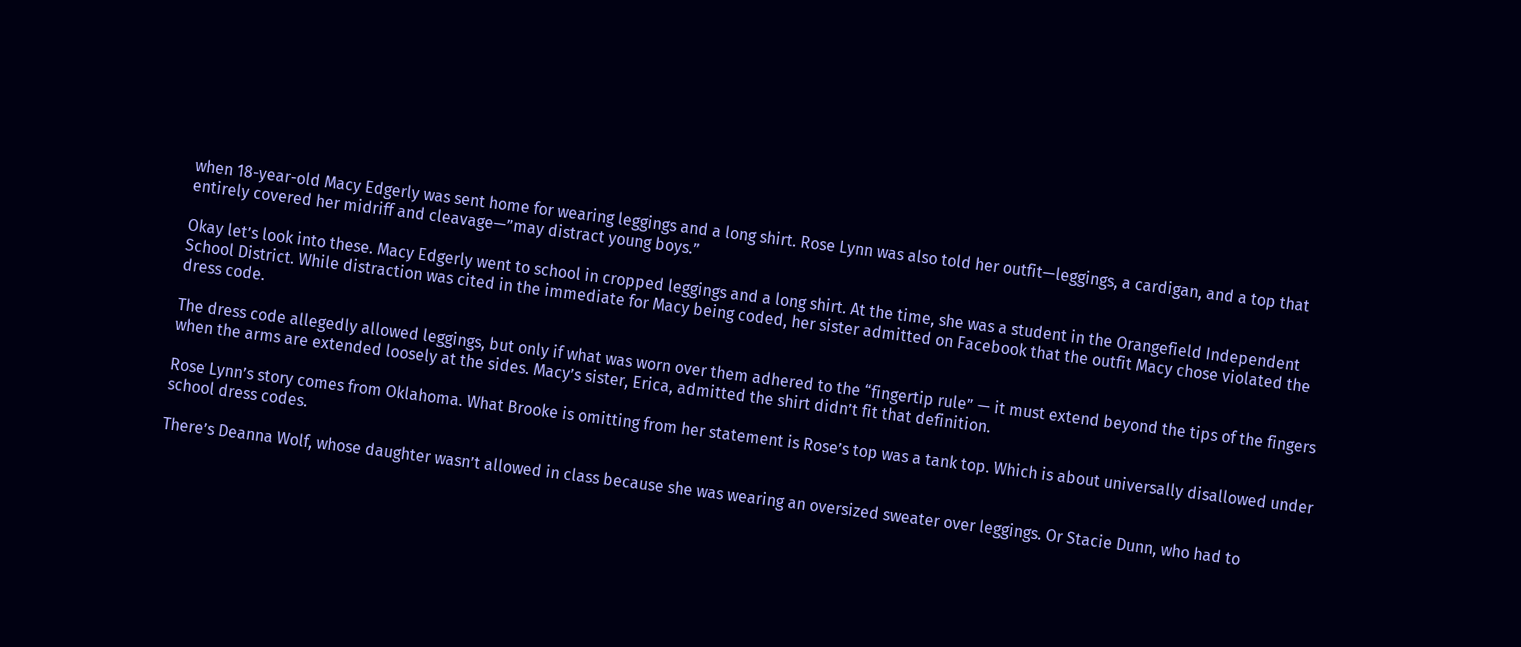when 18-year-old Macy Edgerly was sent home for wearing leggings and a long shirt. Rose Lynn was also told her outfit—leggings, a cardigan, and a top that entirely covered her midriff and cleavage—”may distract young boys.”

Okay let’s look into these. Macy Edgerly went to school in cropped leggings and a long shirt. At the time, she was a student in the Orangefield Independent School District. While distraction was cited in the immediate for Macy being coded, her sister admitted on Facebook that the outfit Macy chose violated the dress code.

The dress code allegedly allowed leggings, but only if what was worn over them adhered to the “fingertip rule” — it must extend beyond the tips of the fingers when the arms are extended loosely at the sides. Macy’s sister, Erica, admitted the shirt didn’t fit that definition.

Rose Lynn’s story comes from Oklahoma. What Brooke is omitting from her statement is Rose’s top was a tank top. Which is about universally disallowed under school dress codes.

There’s Deanna Wolf, whose daughter wasn’t allowed in class because she was wearing an oversized sweater over leggings. Or Stacie Dunn, who had to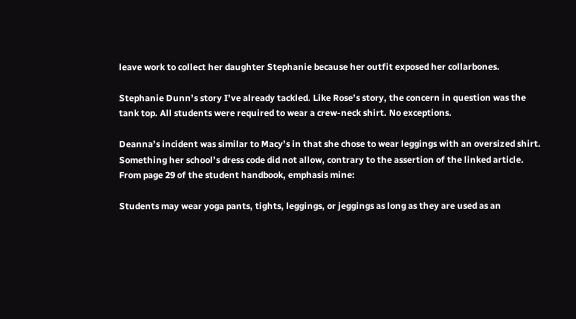leave work to collect her daughter Stephanie because her outfit exposed her collarbones.

Stephanie Dunn’s story I’ve already tackled. Like Rose’s story, the concern in question was the tank top. All students were required to wear a crew-neck shirt. No exceptions.

Deanna’s incident was similar to Macy’s in that she chose to wear leggings with an oversized shirt. Something her school’s dress code did not allow, contrary to the assertion of the linked article. From page 29 of the student handbook, emphasis mine:

Students may wear yoga pants, tights, leggings, or jeggings as long as they are used as an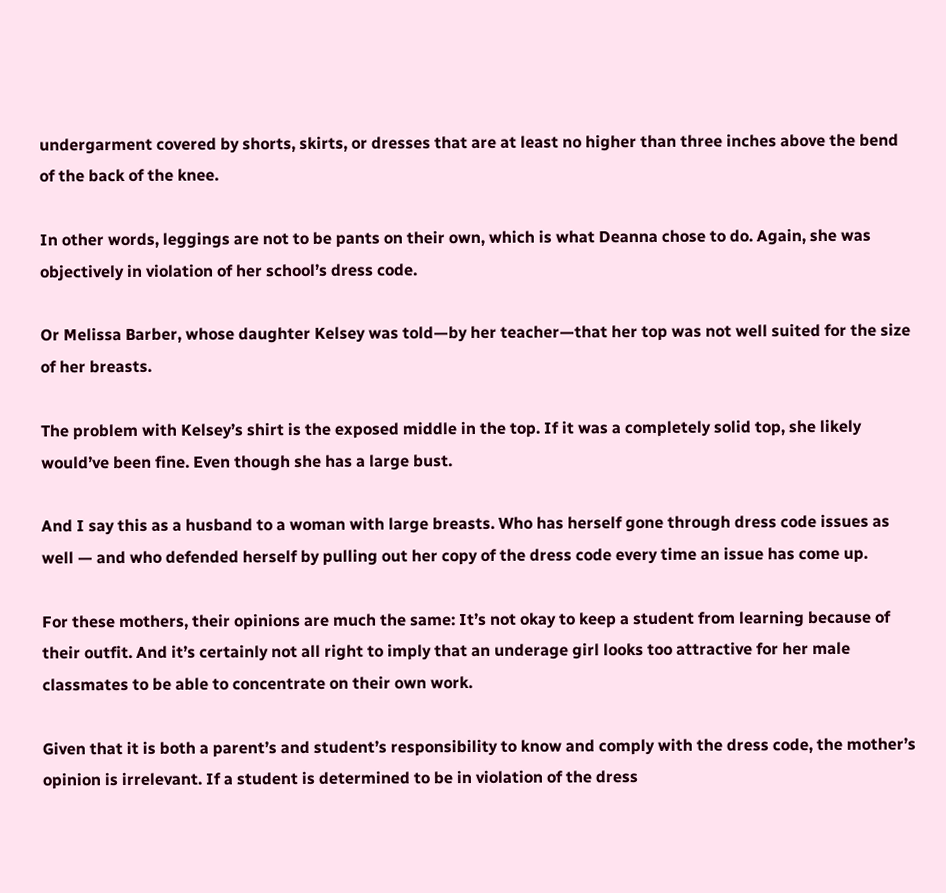undergarment covered by shorts, skirts, or dresses that are at least no higher than three inches above the bend of the back of the knee.

In other words, leggings are not to be pants on their own, which is what Deanna chose to do. Again, she was objectively in violation of her school’s dress code.

Or Melissa Barber, whose daughter Kelsey was told—by her teacher—that her top was not well suited for the size of her breasts.

The problem with Kelsey’s shirt is the exposed middle in the top. If it was a completely solid top, she likely would’ve been fine. Even though she has a large bust.

And I say this as a husband to a woman with large breasts. Who has herself gone through dress code issues as well — and who defended herself by pulling out her copy of the dress code every time an issue has come up.

For these mothers, their opinions are much the same: It’s not okay to keep a student from learning because of their outfit. And it’s certainly not all right to imply that an underage girl looks too attractive for her male classmates to be able to concentrate on their own work.

Given that it is both a parent’s and student’s responsibility to know and comply with the dress code, the mother’s opinion is irrelevant. If a student is determined to be in violation of the dress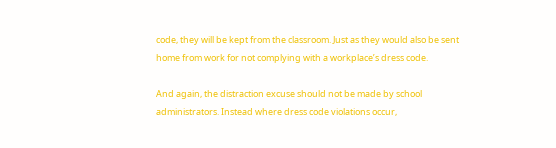code, they will be kept from the classroom. Just as they would also be sent home from work for not complying with a workplace’s dress code.

And again, the distraction excuse should not be made by school administrators. Instead where dress code violations occur,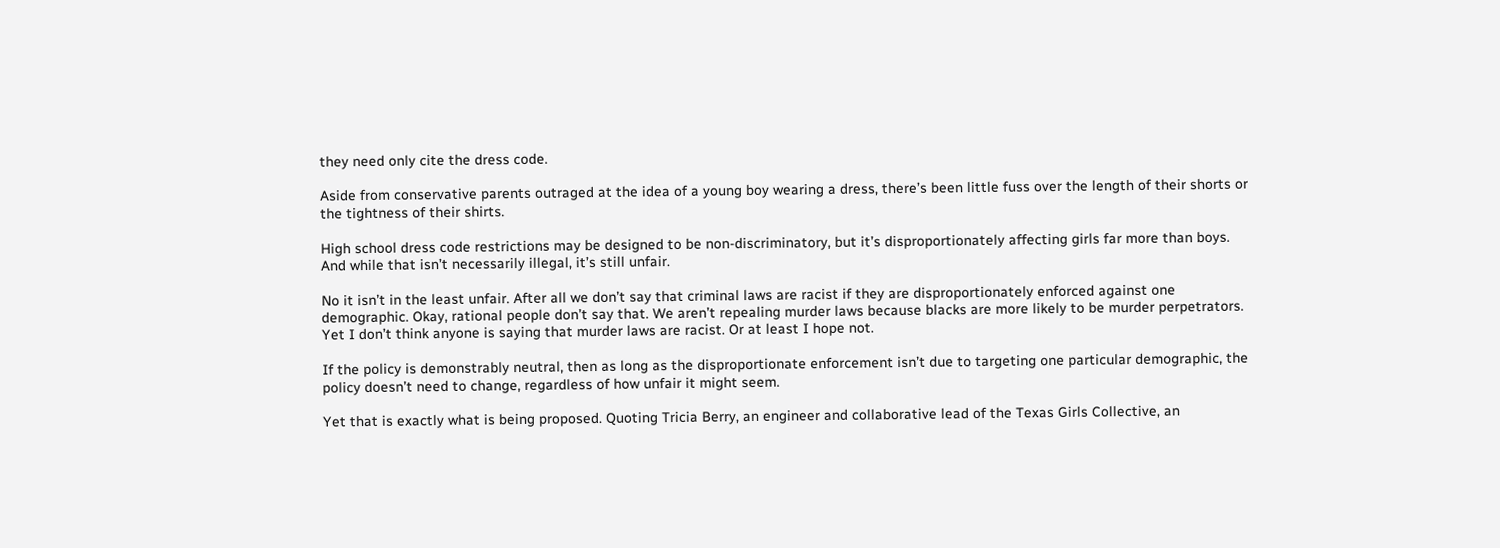they need only cite the dress code.

Aside from conservative parents outraged at the idea of a young boy wearing a dress, there’s been little fuss over the length of their shorts or the tightness of their shirts.

High school dress code restrictions may be designed to be non-discriminatory, but it’s disproportionately affecting girls far more than boys. And while that isn’t necessarily illegal, it’s still unfair.

No it isn’t in the least unfair. After all we don’t say that criminal laws are racist if they are disproportionately enforced against one demographic. Okay, rational people don’t say that. We aren’t repealing murder laws because blacks are more likely to be murder perpetrators. Yet I don’t think anyone is saying that murder laws are racist. Or at least I hope not.

If the policy is demonstrably neutral, then as long as the disproportionate enforcement isn’t due to targeting one particular demographic, the policy doesn’t need to change, regardless of how unfair it might seem.

Yet that is exactly what is being proposed. Quoting Tricia Berry, an engineer and collaborative lead of the Texas Girls Collective, an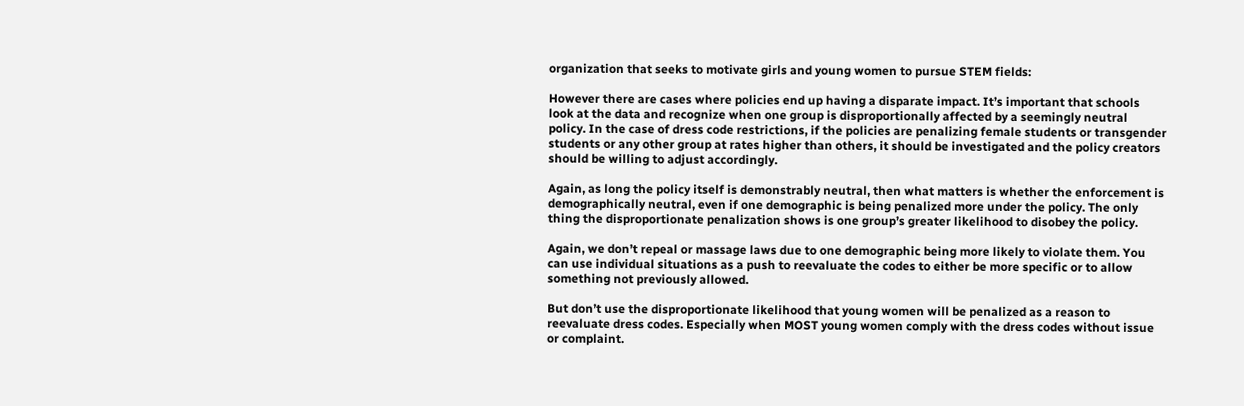organization that seeks to motivate girls and young women to pursue STEM fields:

However there are cases where policies end up having a disparate impact. It’s important that schools look at the data and recognize when one group is disproportionally affected by a seemingly neutral policy. In the case of dress code restrictions, if the policies are penalizing female students or transgender students or any other group at rates higher than others, it should be investigated and the policy creators should be willing to adjust accordingly.

Again, as long the policy itself is demonstrably neutral, then what matters is whether the enforcement is demographically neutral, even if one demographic is being penalized more under the policy. The only thing the disproportionate penalization shows is one group’s greater likelihood to disobey the policy.

Again, we don’t repeal or massage laws due to one demographic being more likely to violate them. You can use individual situations as a push to reevaluate the codes to either be more specific or to allow something not previously allowed.

But don’t use the disproportionate likelihood that young women will be penalized as a reason to reevaluate dress codes. Especially when MOST young women comply with the dress codes without issue or complaint.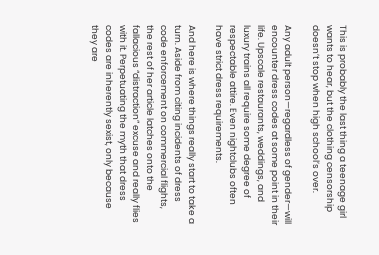This is probably the last thing a teenage girl wants to hear, but the clothing censorship doesn’t stop when high school’s over.

Any adult person—regardless of gender—will encounter dress codes at some point in their life. Upscale restaurants, weddings, and luxury trains all require some degree of respectable attire. Even nightclubs often have strict dress requirements.

And here is where things really start to take a turn. Aside from citing incidents of dress code enforcement on commercial flights, the rest of her article latches onto the fallacious “distraction” excuse and really flies with it. Perpetuating the myth that dress codes are inherently sexist, only because they are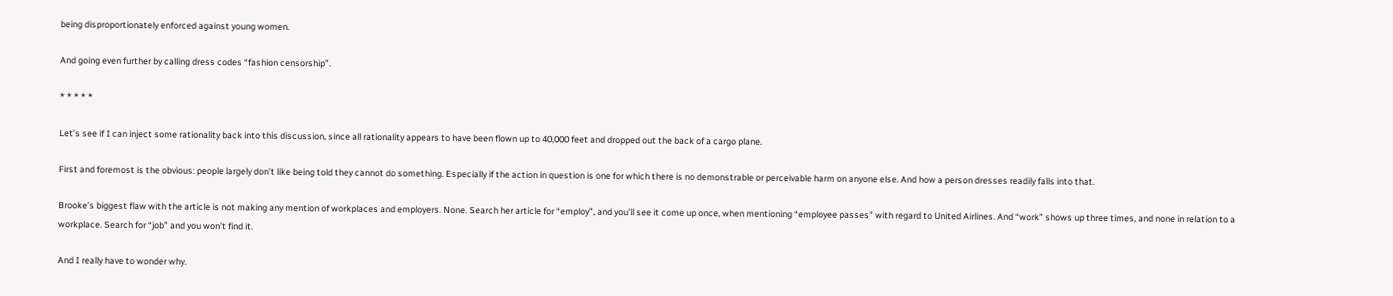being disproportionately enforced against young women.

And going even further by calling dress codes “fashion censorship”.

* * * * *

Let’s see if I can inject some rationality back into this discussion, since all rationality appears to have been flown up to 40,000 feet and dropped out the back of a cargo plane.

First and foremost is the obvious: people largely don’t like being told they cannot do something. Especially if the action in question is one for which there is no demonstrable or perceivable harm on anyone else. And how a person dresses readily falls into that.

Brooke’s biggest flaw with the article is not making any mention of workplaces and employers. None. Search her article for “employ”, and you’ll see it come up once, when mentioning “employee passes” with regard to United Airlines. And “work” shows up three times, and none in relation to a workplace. Search for “job” and you won’t find it.

And I really have to wonder why.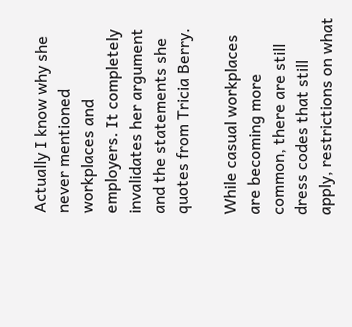Actually I know why she never mentioned workplaces and employers. It completely invalidates her argument and the statements she quotes from Tricia Berry.

While casual workplaces are becoming more common, there are still dress codes that still apply, restrictions on what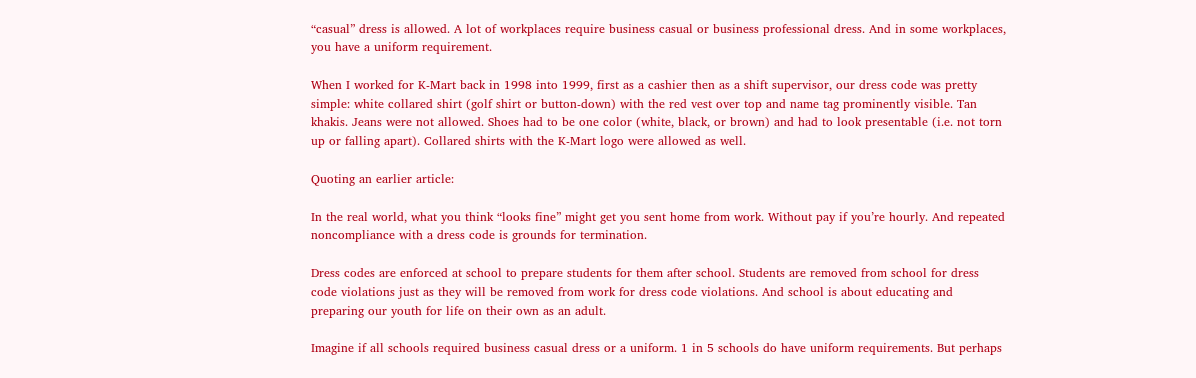“casual” dress is allowed. A lot of workplaces require business casual or business professional dress. And in some workplaces, you have a uniform requirement.

When I worked for K-Mart back in 1998 into 1999, first as a cashier then as a shift supervisor, our dress code was pretty simple: white collared shirt (golf shirt or button-down) with the red vest over top and name tag prominently visible. Tan khakis. Jeans were not allowed. Shoes had to be one color (white, black, or brown) and had to look presentable (i.e. not torn up or falling apart). Collared shirts with the K-Mart logo were allowed as well.

Quoting an earlier article:

In the real world, what you think “looks fine” might get you sent home from work. Without pay if you’re hourly. And repeated noncompliance with a dress code is grounds for termination.

Dress codes are enforced at school to prepare students for them after school. Students are removed from school for dress code violations just as they will be removed from work for dress code violations. And school is about educating and preparing our youth for life on their own as an adult.

Imagine if all schools required business casual dress or a uniform. 1 in 5 schools do have uniform requirements. But perhaps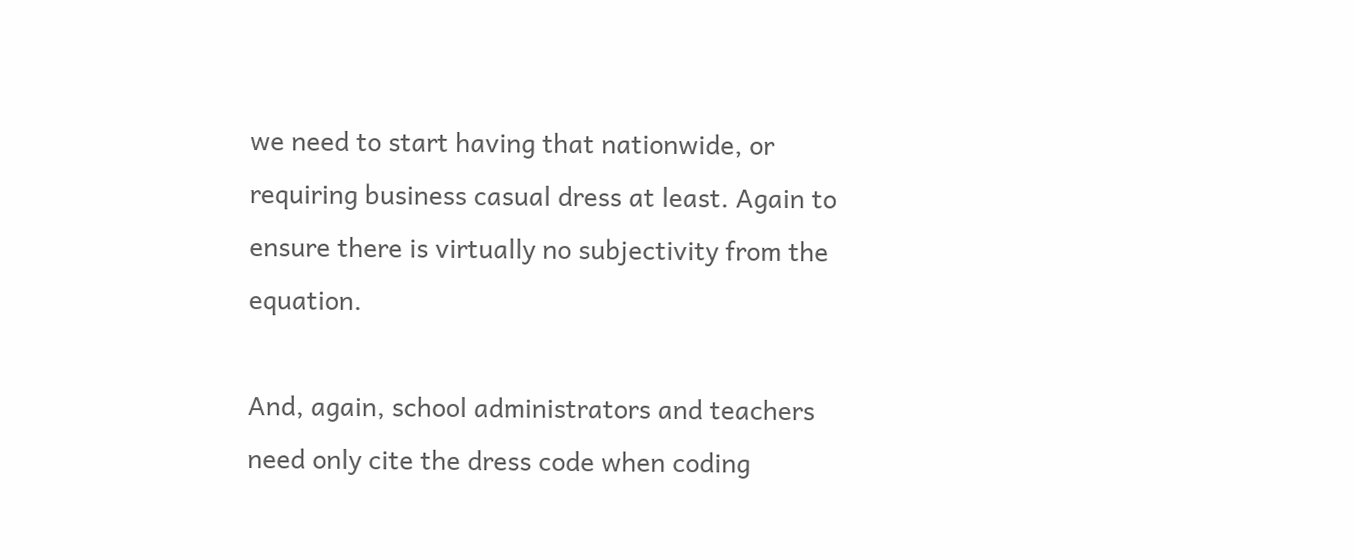we need to start having that nationwide, or requiring business casual dress at least. Again to ensure there is virtually no subjectivity from the equation.

And, again, school administrators and teachers need only cite the dress code when coding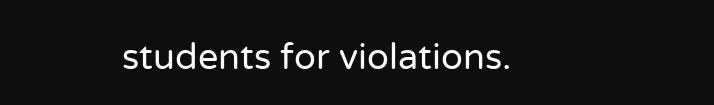students for violations.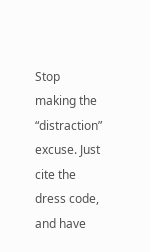Stop making the “distraction” excuse. Just cite the dress code, and have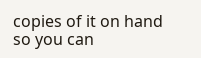copies of it on hand so you can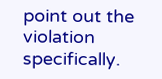point out the violation specifically.